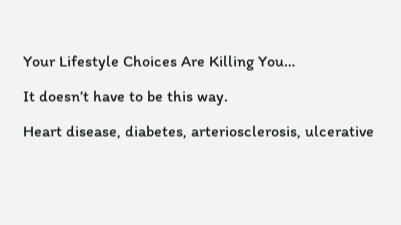Your Lifestyle Choices Are Killing You…

It doesn’t have to be this way.

Heart disease, diabetes, arteriosclerosis, ulcerative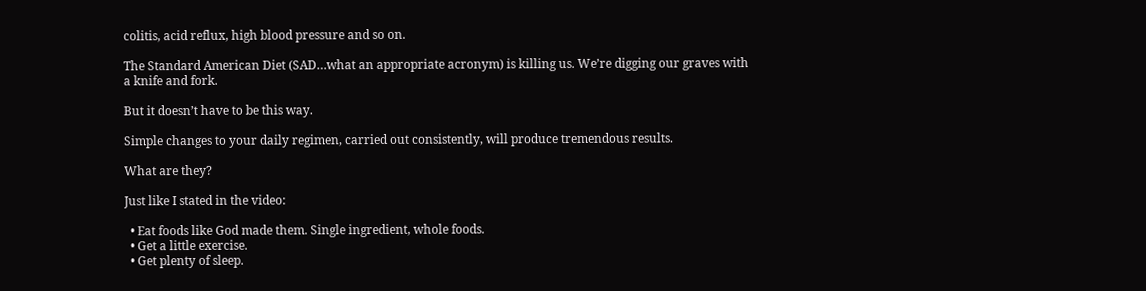colitis, acid reflux, high blood pressure and so on.

The Standard American Diet (SAD…what an appropriate acronym) is killing us. We’re digging our graves with a knife and fork.

But it doesn’t have to be this way.

Simple changes to your daily regimen, carried out consistently, will produce tremendous results.

What are they?

Just like I stated in the video:

  • Eat foods like God made them. Single ingredient, whole foods.
  • Get a little exercise.
  • Get plenty of sleep.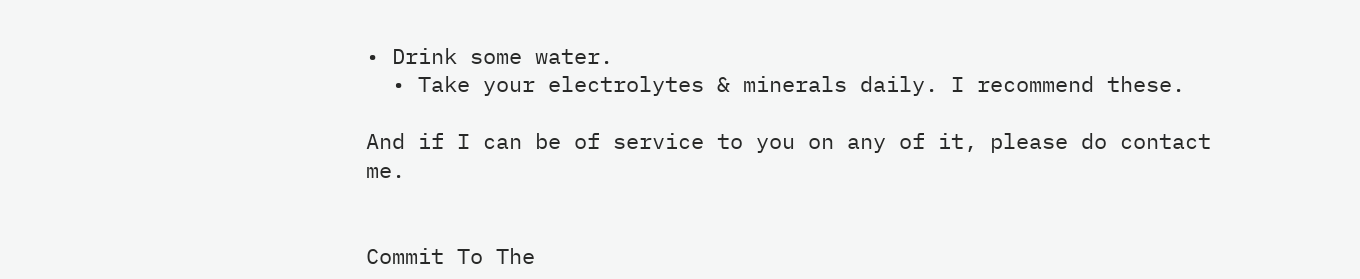• Drink some water.
  • Take your electrolytes & minerals daily. I recommend these.

And if I can be of service to you on any of it, please do contact me.


Commit To The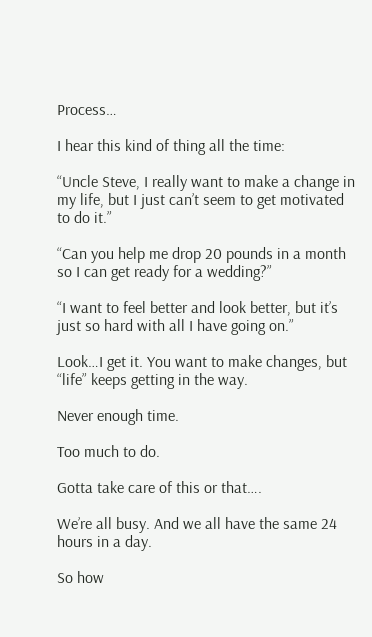Process…

I hear this kind of thing all the time:

“Uncle Steve, I really want to make a change in my life, but I just can’t seem to get motivated to do it.”

“Can you help me drop 20 pounds in a month so I can get ready for a wedding?”

“I want to feel better and look better, but it’s just so hard with all I have going on.”

Look…I get it. You want to make changes, but “life” keeps getting in the way.

Never enough time.

Too much to do.

Gotta take care of this or that….

We’re all busy. And we all have the same 24 hours in a day.

So how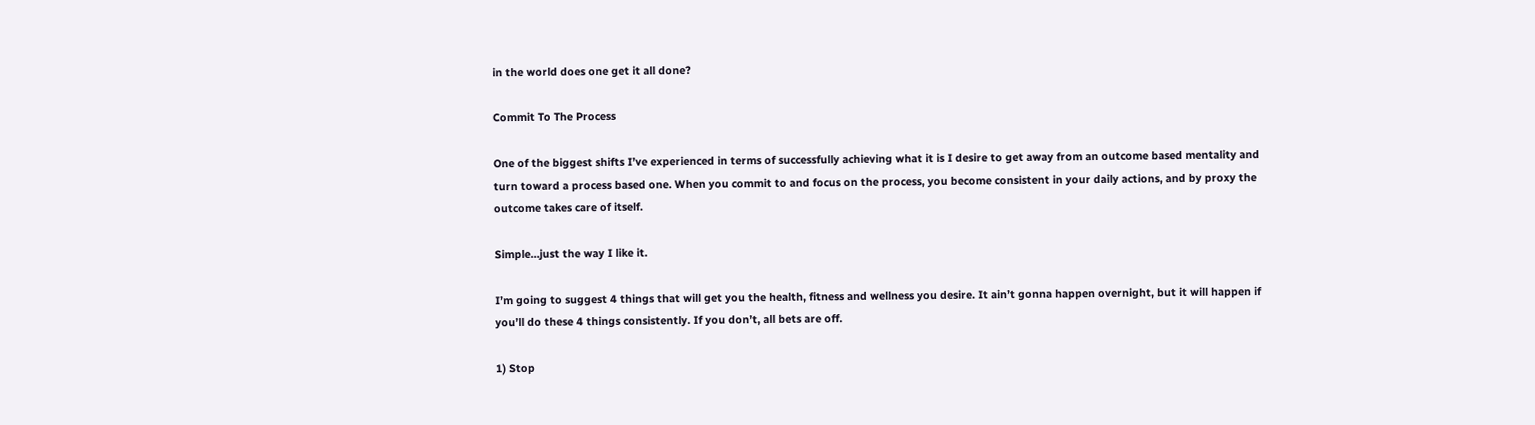in the world does one get it all done?

Commit To The Process

One of the biggest shifts I’ve experienced in terms of successfully achieving what it is I desire to get away from an outcome based mentality and turn toward a process based one. When you commit to and focus on the process, you become consistent in your daily actions, and by proxy the outcome takes care of itself.

Simple…just the way I like it.

I’m going to suggest 4 things that will get you the health, fitness and wellness you desire. It ain’t gonna happen overnight, but it will happen if you’ll do these 4 things consistently. If you don’t, all bets are off.

1) Stop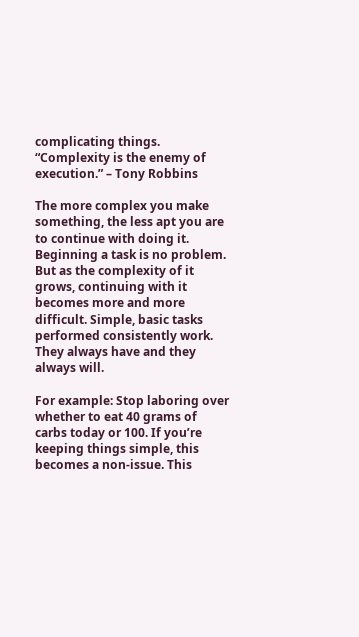complicating things. “Complexity is the enemy of execution.” – Tony Robbins

The more complex you make something, the less apt you are to continue with doing it. Beginning a task is no problem. But as the complexity of it grows, continuing with it becomes more and more difficult. Simple, basic tasks performed consistently work. They always have and they always will.

For example: Stop laboring over whether to eat 40 grams of carbs today or 100. If you’re keeping things simple, this becomes a non-issue. This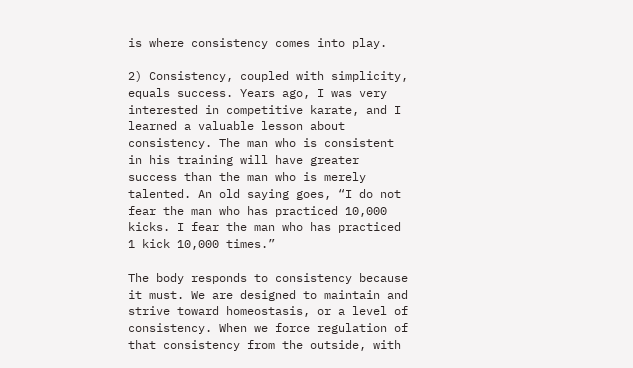is where consistency comes into play.

2) Consistency, coupled with simplicity, equals success. Years ago, I was very interested in competitive karate, and I learned a valuable lesson about consistency. The man who is consistent in his training will have greater success than the man who is merely talented. An old saying goes, “I do not fear the man who has practiced 10,000 kicks. I fear the man who has practiced 1 kick 10,000 times.”

The body responds to consistency because it must. We are designed to maintain and strive toward homeostasis, or a level of consistency. When we force regulation of that consistency from the outside, with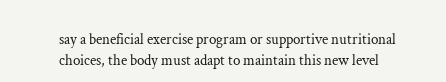say a beneficial exercise program or supportive nutritional choices, the body must adapt to maintain this new level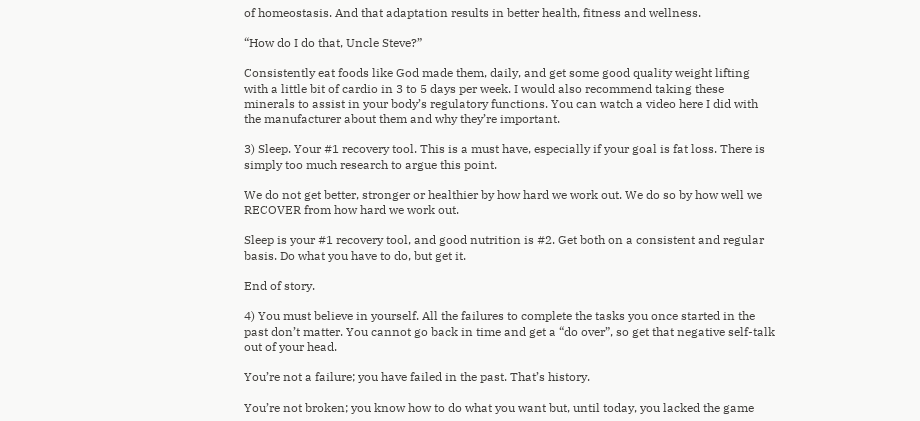of homeostasis. And that adaptation results in better health, fitness and wellness.

“How do I do that, Uncle Steve?”

Consistently eat foods like God made them, daily, and get some good quality weight lifting with a little bit of cardio in 3 to 5 days per week. I would also recommend taking these minerals to assist in your body’s regulatory functions. You can watch a video here I did with the manufacturer about them and why they’re important.

3) Sleep. Your #1 recovery tool. This is a must have, especially if your goal is fat loss. There is simply too much research to argue this point.

We do not get better, stronger or healthier by how hard we work out. We do so by how well we RECOVER from how hard we work out.

Sleep is your #1 recovery tool, and good nutrition is #2. Get both on a consistent and regular basis. Do what you have to do, but get it.

End of story.

4) You must believe in yourself. All the failures to complete the tasks you once started in the past don’t matter. You cannot go back in time and get a “do over”, so get that negative self-talk out of your head.

You’re not a failure; you have failed in the past. That’s history.

You’re not broken; you know how to do what you want but, until today, you lacked the game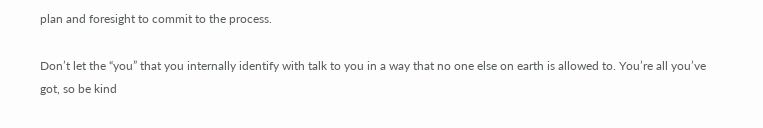plan and foresight to commit to the process.

Don’t let the “you” that you internally identify with talk to you in a way that no one else on earth is allowed to. You’re all you’ve got, so be kind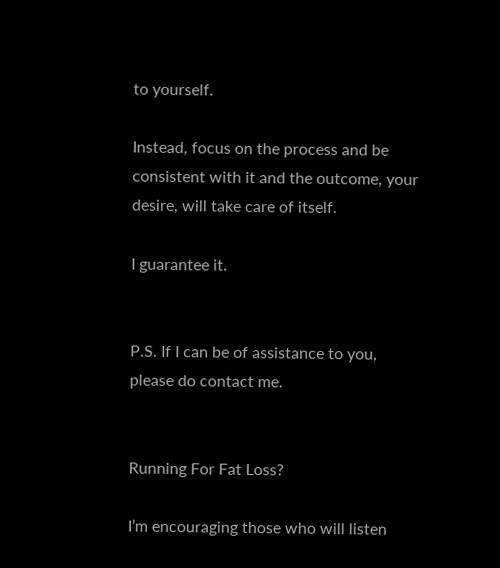to yourself.

Instead, focus on the process and be consistent with it and the outcome, your desire, will take care of itself.

I guarantee it.


P.S. If I can be of assistance to you, please do contact me.


Running For Fat Loss?

I’m encouraging those who will listen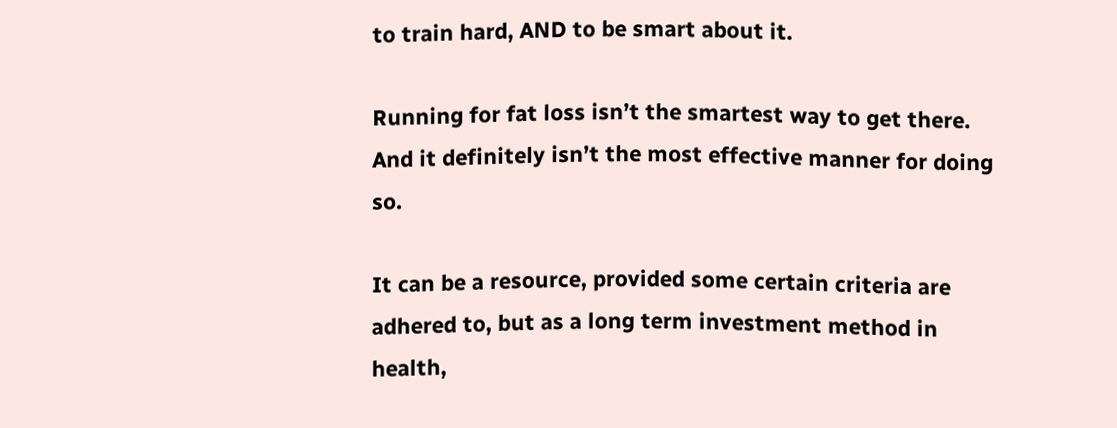to train hard, AND to be smart about it.

Running for fat loss isn’t the smartest way to get there. And it definitely isn’t the most effective manner for doing so.

It can be a resource, provided some certain criteria are adhered to, but as a long term investment method in health,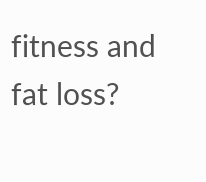fitness and fat loss?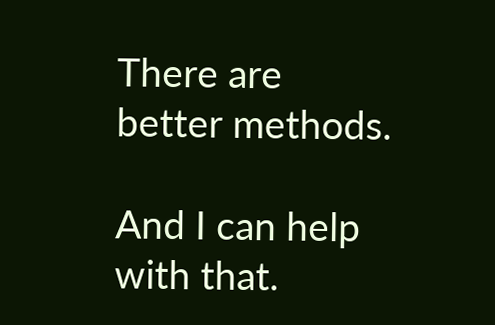There are better methods.

And I can help with that.